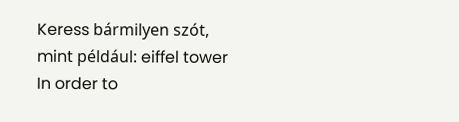Keress bármilyen szót, mint például: eiffel tower
In order to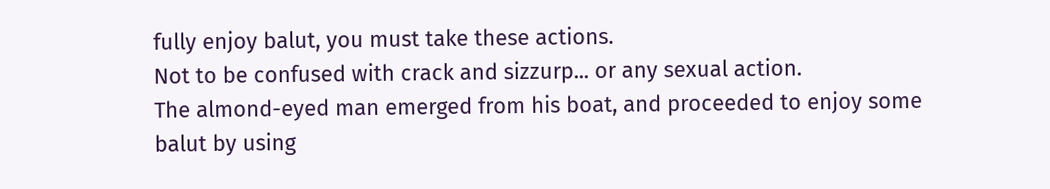fully enjoy balut, you must take these actions.
Not to be confused with crack and sizzurp... or any sexual action.
The almond-eyed man emerged from his boat, and proceeded to enjoy some balut by using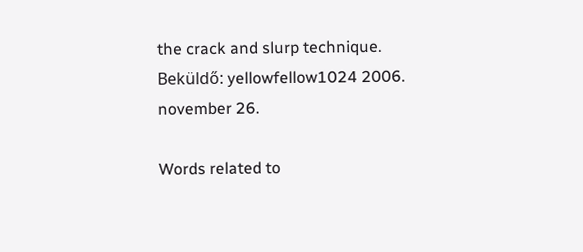the crack and slurp technique.
Beküldő: yellowfellow1024 2006. november 26.

Words related to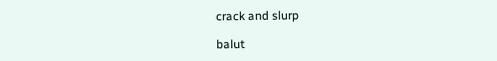crack and slurp

balut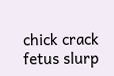chick crack fetus slurp